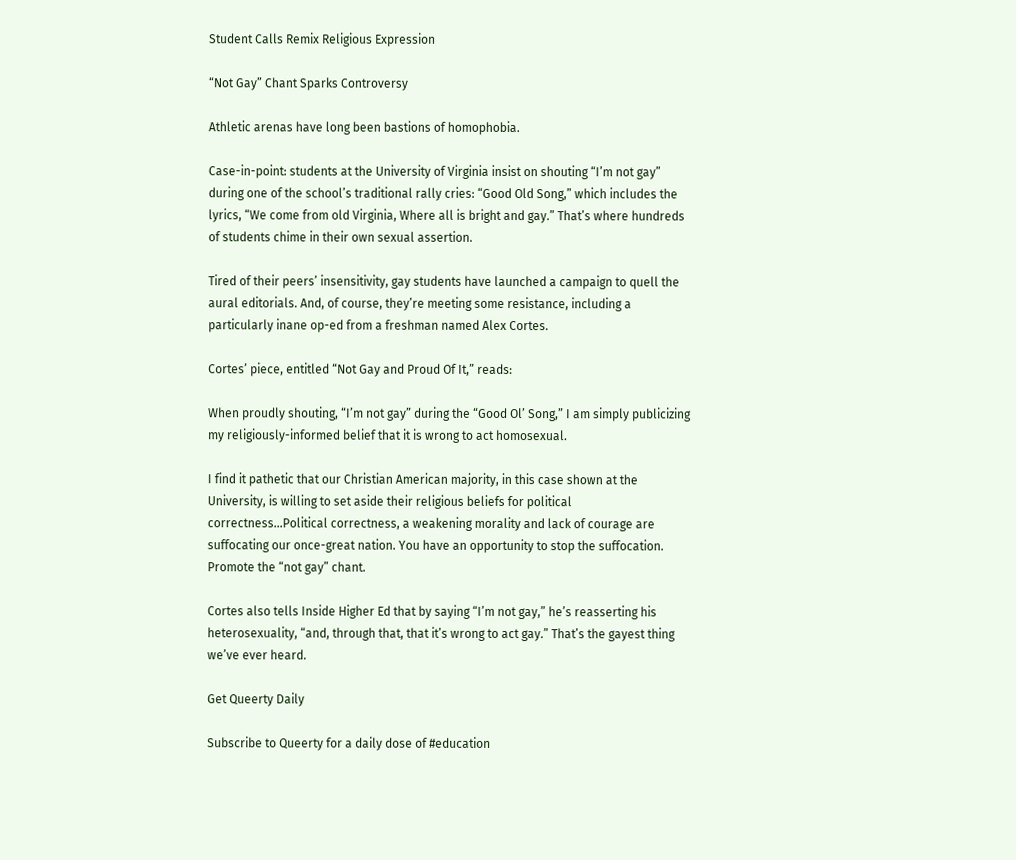Student Calls Remix Religious Expression

“Not Gay” Chant Sparks Controversy

Athletic arenas have long been bastions of homophobia.

Case-in-point: students at the University of Virginia insist on shouting “I’m not gay” during one of the school’s traditional rally cries: “Good Old Song,” which includes the lyrics, “We come from old Virginia, Where all is bright and gay.” That’s where hundreds of students chime in their own sexual assertion.

Tired of their peers’ insensitivity, gay students have launched a campaign to quell the aural editorials. And, of course, they’re meeting some resistance, including a particularly inane op-ed from a freshman named Alex Cortes.

Cortes’ piece, entitled “Not Gay and Proud Of It,” reads:

When proudly shouting, “I’m not gay” during the “Good Ol’ Song,” I am simply publicizing my religiously-informed belief that it is wrong to act homosexual.

I find it pathetic that our Christian American majority, in this case shown at the University, is willing to set aside their religious beliefs for political correctness…Political correctness, a weakening morality and lack of courage are suffocating our once-great nation. You have an opportunity to stop the suffocation. Promote the “not gay” chant.

Cortes also tells Inside Higher Ed that by saying “I’m not gay,” he’s reasserting his heterosexuality, “and, through that, that it’s wrong to act gay.” That’s the gayest thing we’ve ever heard.

Get Queerty Daily

Subscribe to Queerty for a daily dose of #education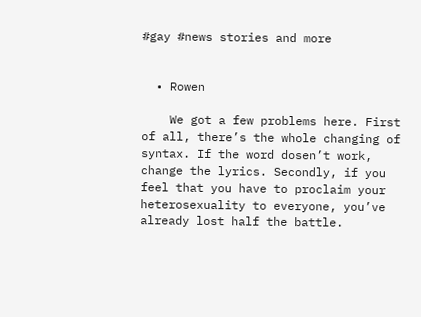#gay #news stories and more


  • Rowen

    We got a few problems here. First of all, there’s the whole changing of syntax. If the word dosen’t work, change the lyrics. Secondly, if you feel that you have to proclaim your heterosexuality to everyone, you’ve already lost half the battle.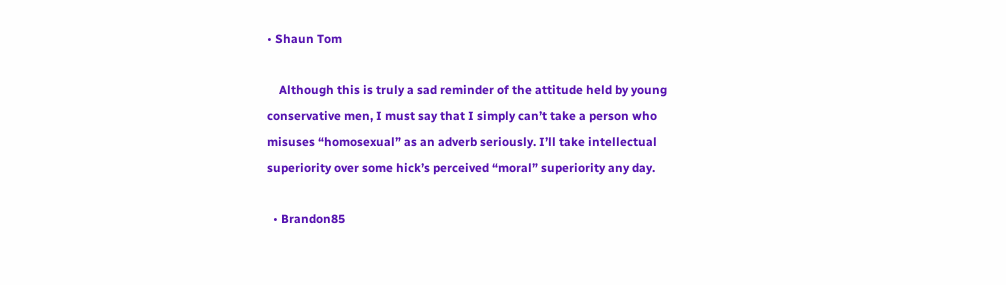• Shaun Tom

    Although this is truly a sad reminder of the attitude held by young conservative men, I must say that I simply can’t take a person who misuses “homosexual” as an adverb seriously. I’ll take intellectual superiority over some hick’s perceived “moral” superiority any day.

  • Brandon85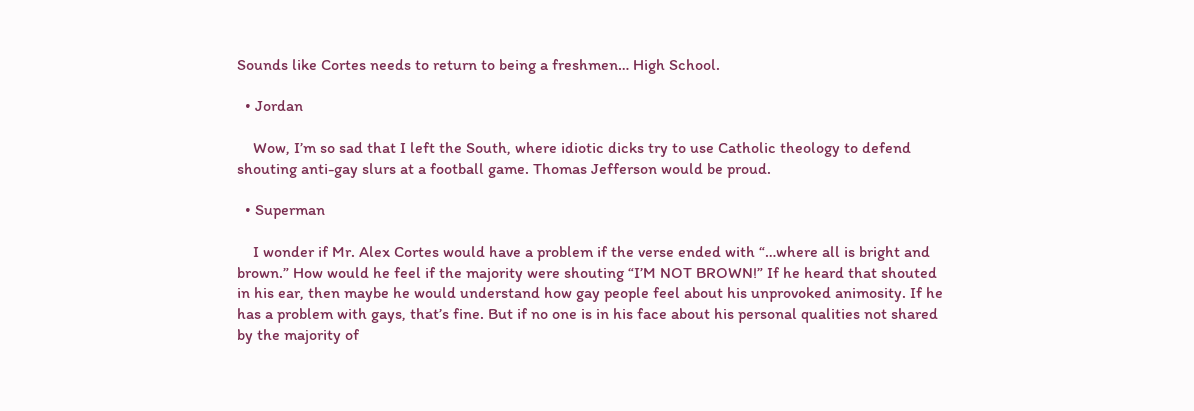Sounds like Cortes needs to return to being a freshmen… High School.

  • Jordan

    Wow, I’m so sad that I left the South, where idiotic dicks try to use Catholic theology to defend shouting anti-gay slurs at a football game. Thomas Jefferson would be proud.

  • Superman

    I wonder if Mr. Alex Cortes would have a problem if the verse ended with “…where all is bright and brown.” How would he feel if the majority were shouting “I’M NOT BROWN!” If he heard that shouted in his ear, then maybe he would understand how gay people feel about his unprovoked animosity. If he has a problem with gays, that’s fine. But if no one is in his face about his personal qualities not shared by the majority of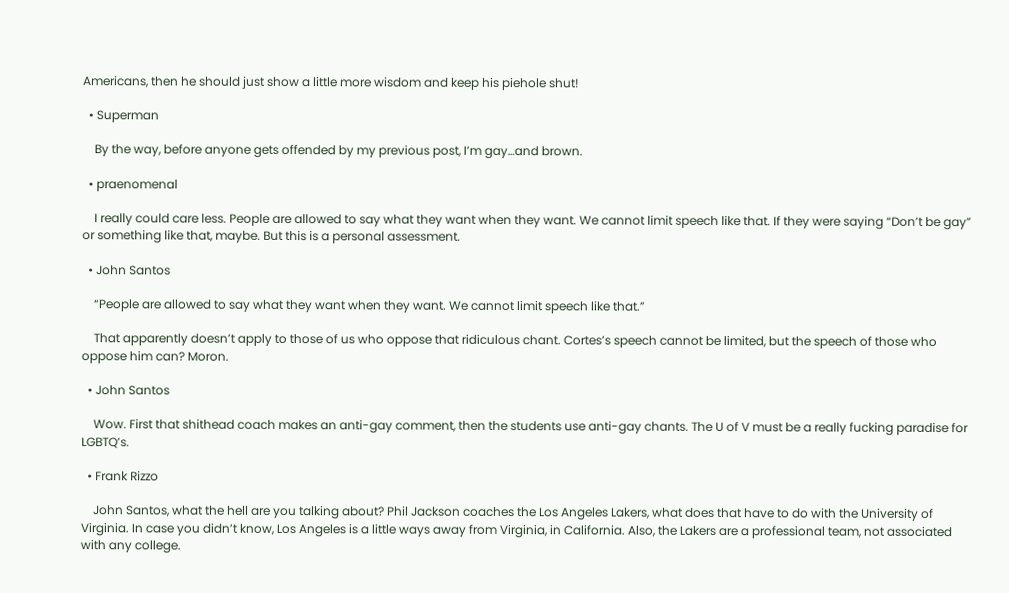Americans, then he should just show a little more wisdom and keep his piehole shut!

  • Superman

    By the way, before anyone gets offended by my previous post, I’m gay…and brown.

  • praenomenal

    I really could care less. People are allowed to say what they want when they want. We cannot limit speech like that. If they were saying “Don’t be gay” or something like that, maybe. But this is a personal assessment.

  • John Santos

    “People are allowed to say what they want when they want. We cannot limit speech like that.”

    That apparently doesn’t apply to those of us who oppose that ridiculous chant. Cortes’s speech cannot be limited, but the speech of those who oppose him can? Moron.

  • John Santos

    Wow. First that shithead coach makes an anti-gay comment, then the students use anti-gay chants. The U of V must be a really fucking paradise for LGBTQ’s.

  • Frank Rizzo

    John Santos, what the hell are you talking about? Phil Jackson coaches the Los Angeles Lakers, what does that have to do with the University of Virginia. In case you didn’t know, Los Angeles is a little ways away from Virginia, in California. Also, the Lakers are a professional team, not associated with any college.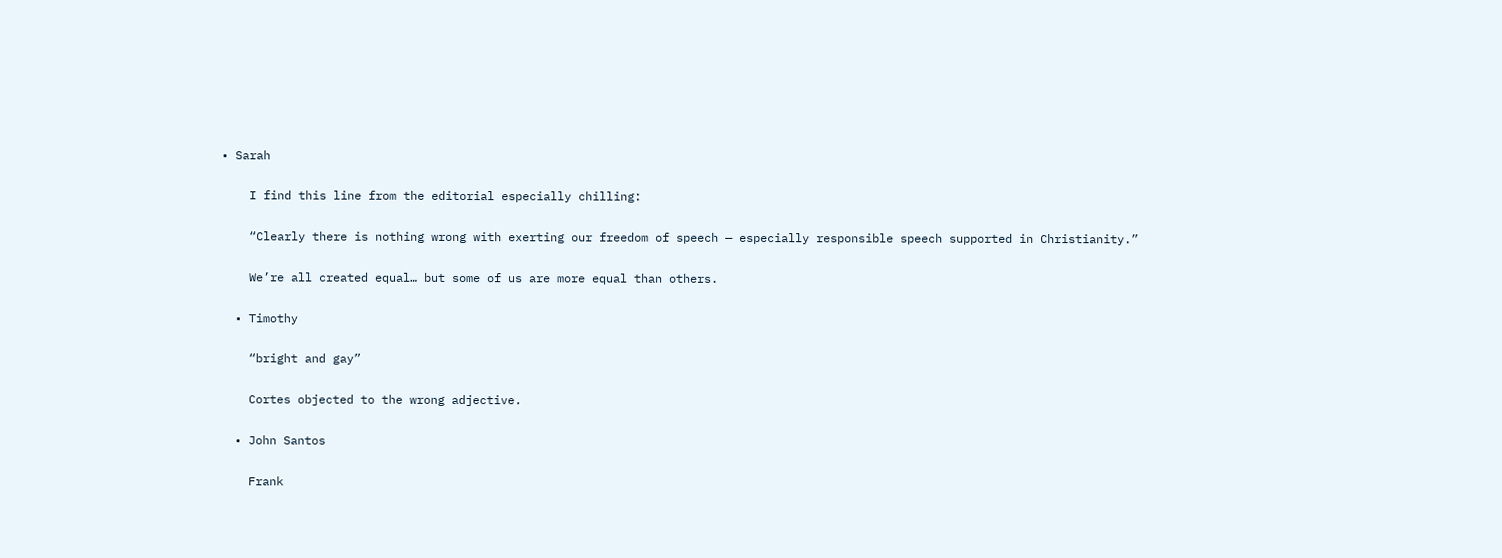• Sarah

    I find this line from the editorial especially chilling:

    “Clearly there is nothing wrong with exerting our freedom of speech — especially responsible speech supported in Christianity.”

    We’re all created equal… but some of us are more equal than others.

  • Timothy

    “bright and gay”

    Cortes objected to the wrong adjective.

  • John Santos

    Frank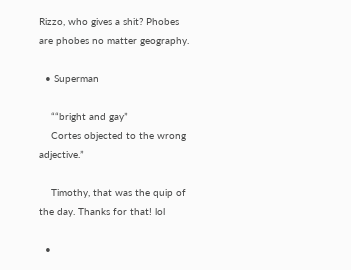Rizzo, who gives a shit? Phobes are phobes no matter geography.

  • Superman

    ““bright and gay”
    Cortes objected to the wrong adjective.”

    Timothy, that was the quip of the day. Thanks for that! lol

  •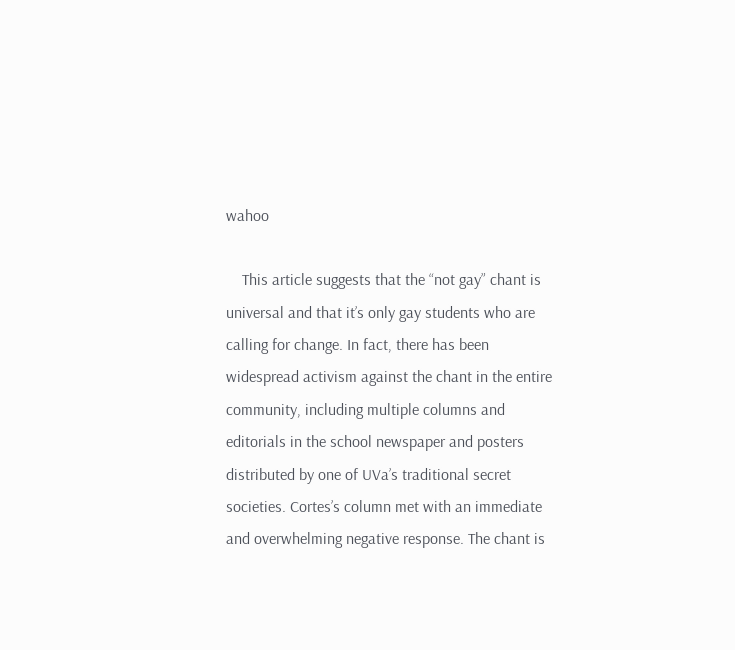wahoo

    This article suggests that the “not gay” chant is universal and that it’s only gay students who are calling for change. In fact, there has been widespread activism against the chant in the entire community, including multiple columns and editorials in the school newspaper and posters distributed by one of UVa’s traditional secret societies. Cortes’s column met with an immediate and overwhelming negative response. The chant is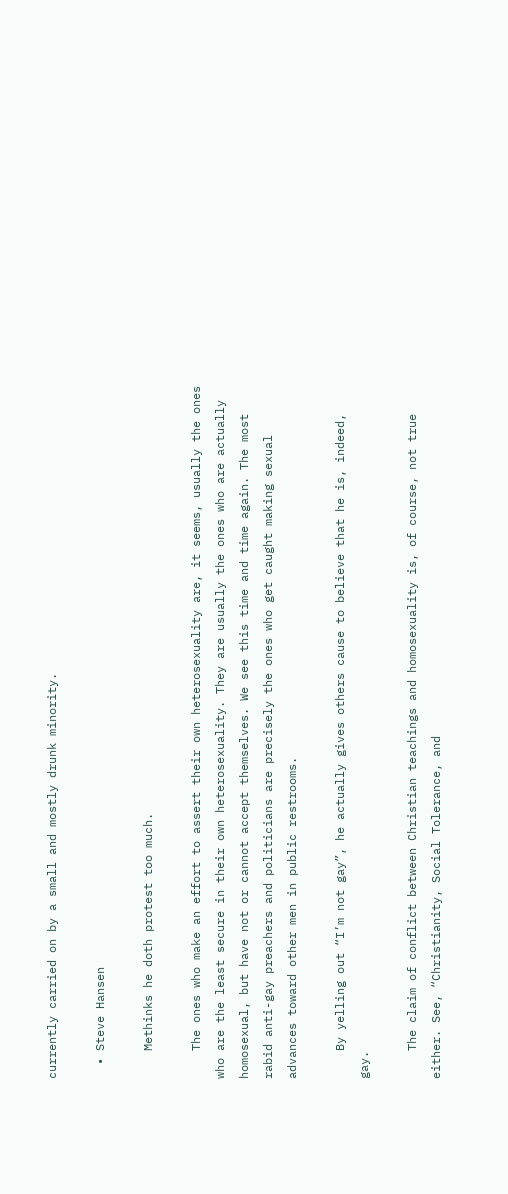currently carried on by a small and mostly drunk minority.

  • Steve Hansen

    Methinks he doth protest too much.

    The ones who make an effort to assert their own heterosexuality are, it seems, usually the ones who are the least secure in their own heterosexuality. They are usually the ones who are actually homosexual, but have not or cannot accept themselves. We see this time and time again. The most rabid anti-gay preachers and politicians are precisely the ones who get caught making sexual advances toward other men in public restrooms.

    By yelling out “I’m not gay”, he actually gives others cause to believe that he is, indeed, gay.

    The claim of conflict between Christian teachings and homosexuality is, of course, not true either. See, “Christianity, Social Tolerance, and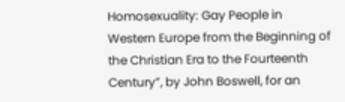Homosexuality: Gay People in Western Europe from the Beginning of the Christian Era to the Fourteenth Century”, by John Boswell, for an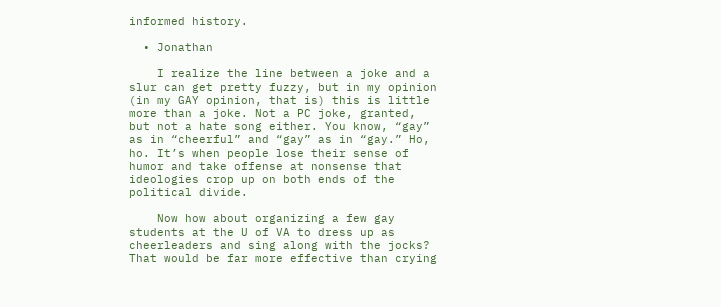informed history.

  • Jonathan

    I realize the line between a joke and a slur can get pretty fuzzy, but in my opinion (in my GAY opinion, that is) this is little more than a joke. Not a PC joke, granted, but not a hate song either. You know, “gay” as in “cheerful” and “gay” as in “gay.” Ho, ho. It’s when people lose their sense of humor and take offense at nonsense that ideologies crop up on both ends of the political divide.

    Now how about organizing a few gay students at the U of VA to dress up as cheerleaders and sing along with the jocks? That would be far more effective than crying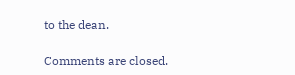to the dean.

Comments are closed.